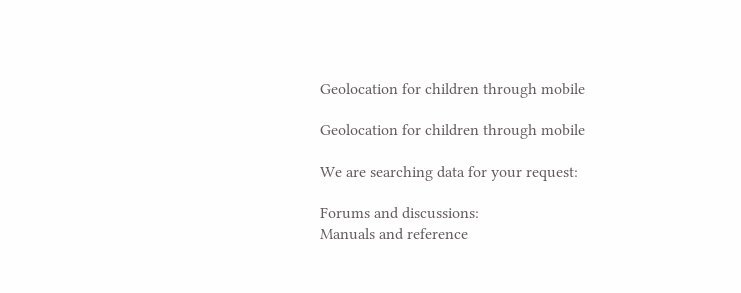Geolocation for children through mobile

Geolocation for children through mobile

We are searching data for your request:

Forums and discussions:
Manuals and reference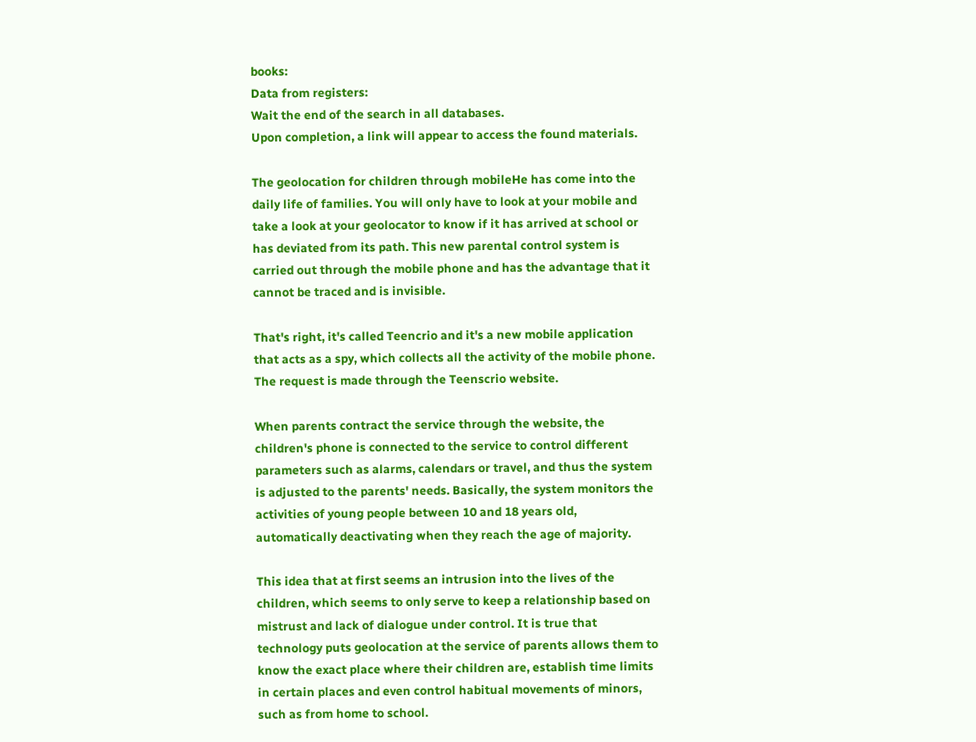books:
Data from registers:
Wait the end of the search in all databases.
Upon completion, a link will appear to access the found materials.

The geolocation for children through mobileHe has come into the daily life of families. You will only have to look at your mobile and take a look at your geolocator to know if it has arrived at school or has deviated from its path. This new parental control system is carried out through the mobile phone and has the advantage that it cannot be traced and is invisible.

That's right, it's called Teencrio and it's a new mobile application that acts as a spy, which collects all the activity of the mobile phone. The request is made through the Teenscrio website.

When parents contract the service through the website, the children's phone is connected to the service to control different parameters such as alarms, calendars or travel, and thus the system is adjusted to the parents' needs. Basically, the system monitors the activities of young people between 10 and 18 years old, automatically deactivating when they reach the age of majority.

This idea that at first seems an intrusion into the lives of the children, which seems to only serve to keep a relationship based on mistrust and lack of dialogue under control. It is true that technology puts geolocation at the service of parents allows them to know the exact place where their children are, establish time limits in certain places and even control habitual movements of minors, such as from home to school.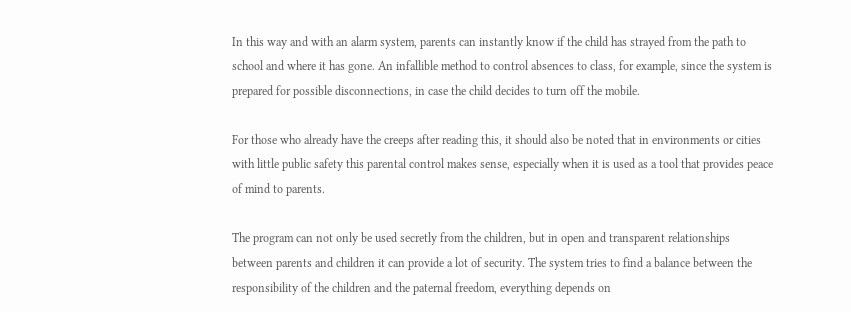In this way and with an alarm system, parents can instantly know if the child has strayed from the path to school and where it has gone. An infallible method to control absences to class, for example, since the system is prepared for possible disconnections, in case the child decides to turn off the mobile.

For those who already have the creeps after reading this, it should also be noted that in environments or cities with little public safety this parental control makes sense, especially when it is used as a tool that provides peace of mind to parents.

The program can not only be used secretly from the children, but in open and transparent relationships between parents and children it can provide a lot of security. The system tries to find a balance between the responsibility of the children and the paternal freedom, everything depends on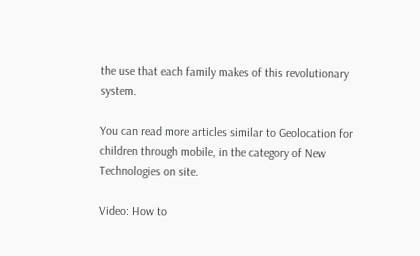the use that each family makes of this revolutionary system.

You can read more articles similar to Geolocation for children through mobile, in the category of New Technologies on site.

Video: How to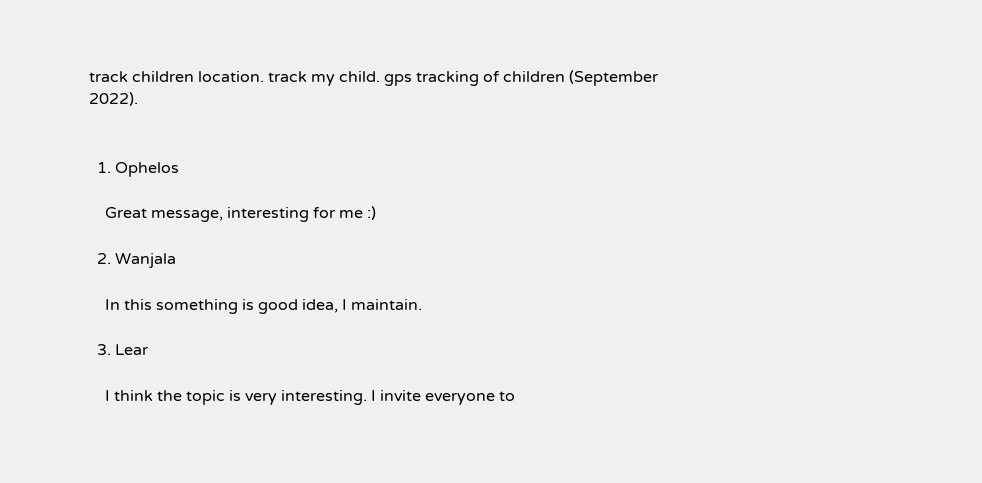track children location. track my child. gps tracking of children (September 2022).


  1. Ophelos

    Great message, interesting for me :)

  2. Wanjala

    In this something is good idea, I maintain.

  3. Lear

    I think the topic is very interesting. I invite everyone to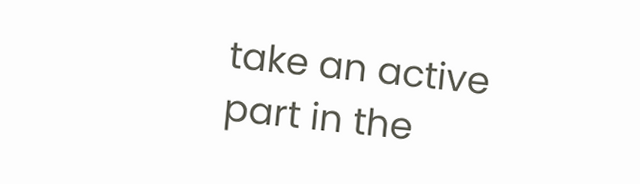take an active part in the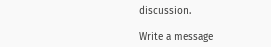discussion.

Write a message